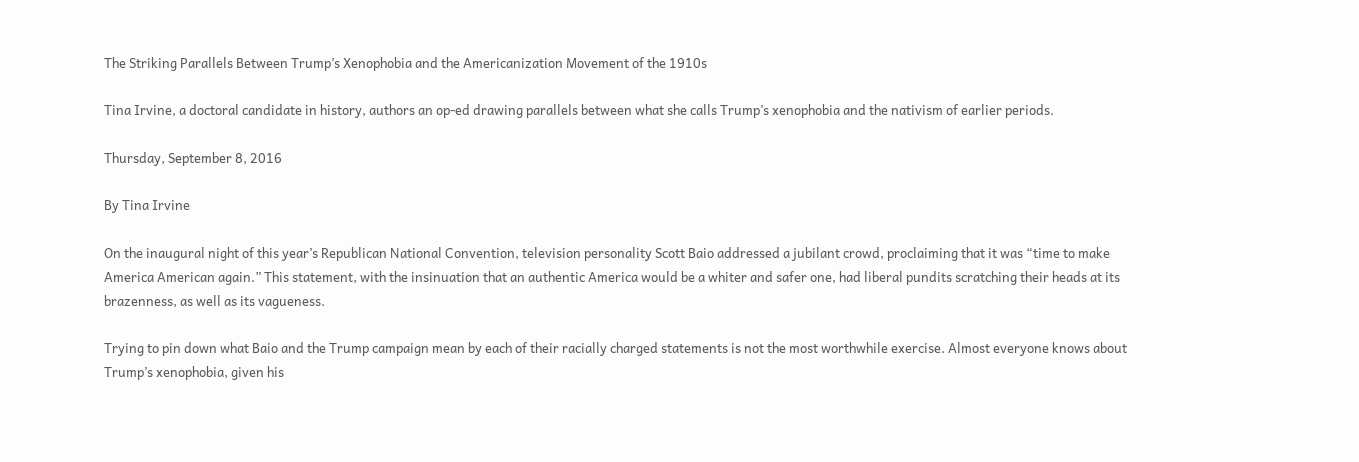The Striking Parallels Between Trump’s Xenophobia and the Americanization Movement of the 1910s

Tina Irvine, a doctoral candidate in history, authors an op-ed drawing parallels between what she calls Trump’s xenophobia and the nativism of earlier periods.

Thursday, September 8, 2016

By Tina Irvine

On the inaugural night of this year’s Republican National Convention, television personality Scott Baio addressed a jubilant crowd, proclaiming that it was “time to make America American again.” This statement, with the insinuation that an authentic America would be a whiter and safer one, had liberal pundits scratching their heads at its brazenness, as well as its vagueness.

Trying to pin down what Baio and the Trump campaign mean by each of their racially charged statements is not the most worthwhile exercise. Almost everyone knows about Trump’s xenophobia, given his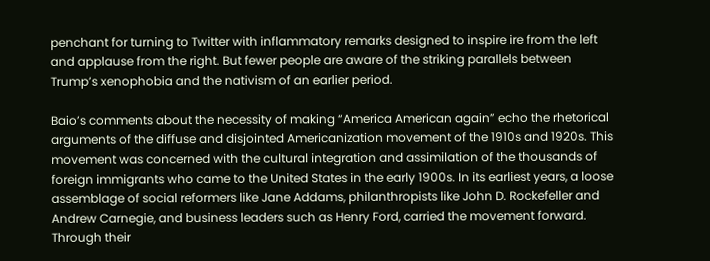penchant for turning to Twitter with inflammatory remarks designed to inspire ire from the left and applause from the right. But fewer people are aware of the striking parallels between Trump’s xenophobia and the nativism of an earlier period.

Baio’s comments about the necessity of making “America American again” echo the rhetorical arguments of the diffuse and disjointed Americanization movement of the 1910s and 1920s. This movement was concerned with the cultural integration and assimilation of the thousands of foreign immigrants who came to the United States in the early 1900s. In its earliest years, a loose assemblage of social reformers like Jane Addams, philanthropists like John D. Rockefeller and Andrew Carnegie, and business leaders such as Henry Ford, carried the movement forward. Through their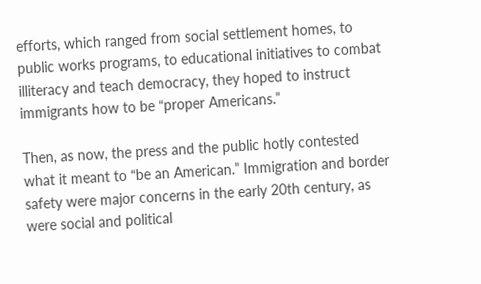efforts, which ranged from social settlement homes, to public works programs, to educational initiatives to combat illiteracy and teach democracy, they hoped to instruct immigrants how to be “proper Americans.”

Then, as now, the press and the public hotly contested what it meant to “be an American.” Immigration and border safety were major concerns in the early 20th century, as were social and political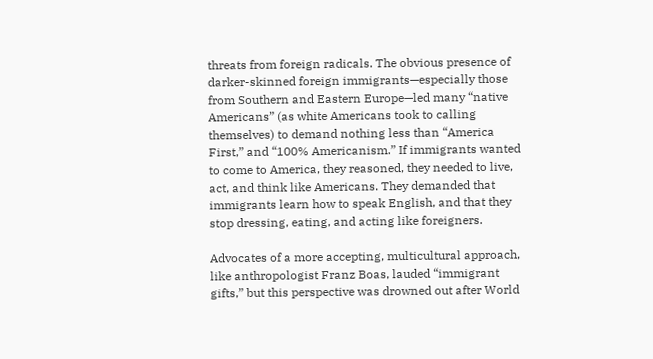threats from foreign radicals. The obvious presence of darker-skinned foreign immigrants—especially those from Southern and Eastern Europe—led many “native Americans” (as white Americans took to calling themselves) to demand nothing less than “America First,” and “100% Americanism.” If immigrants wanted to come to America, they reasoned, they needed to live, act, and think like Americans. They demanded that immigrants learn how to speak English, and that they stop dressing, eating, and acting like foreigners.

Advocates of a more accepting, multicultural approach, like anthropologist Franz Boas, lauded “immigrant gifts,” but this perspective was drowned out after World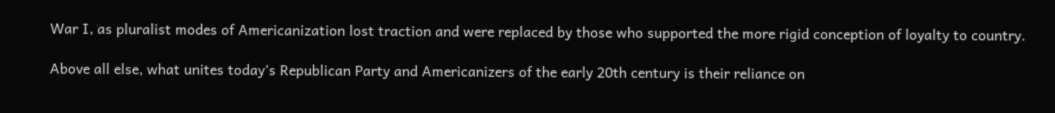War I, as pluralist modes of Americanization lost traction and were replaced by those who supported the more rigid conception of loyalty to country.

Above all else, what unites today’s Republican Party and Americanizers of the early 20th century is their reliance on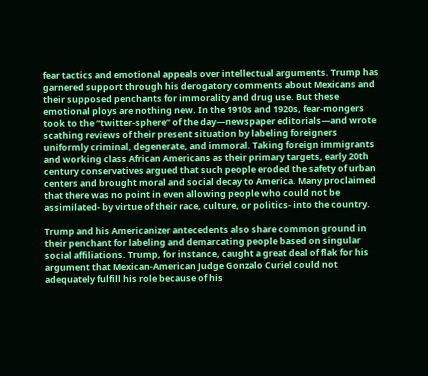fear tactics and emotional appeals over intellectual arguments. Trump has garnered support through his derogatory comments about Mexicans and their supposed penchants for immorality and drug use. But these emotional ploys are nothing new. In the 1910s and 1920s, fear-mongers took to the “twitter-sphere” of the day—newspaper editorials—and wrote scathing reviews of their present situation by labeling foreigners uniformly criminal, degenerate, and immoral. Taking foreign immigrants and working class African Americans as their primary targets, early 20th century conservatives argued that such people eroded the safety of urban centers and brought moral and social decay to America. Many proclaimed that there was no point in even allowing people who could not be assimilated- by virtue of their race, culture, or politics- into the country.

Trump and his Americanizer antecedents also share common ground in their penchant for labeling and demarcating people based on singular social affiliations. Trump, for instance, caught a great deal of flak for his argument that Mexican-American Judge Gonzalo Curiel could not adequately fulfill his role because of his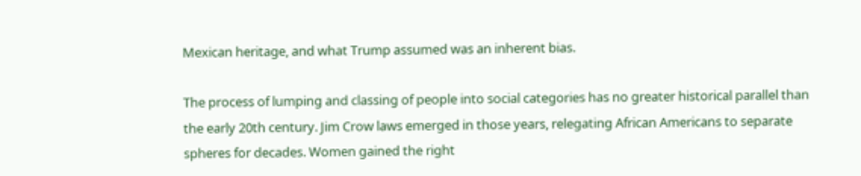Mexican heritage, and what Trump assumed was an inherent bias.

The process of lumping and classing of people into social categories has no greater historical parallel than the early 20th century. Jim Crow laws emerged in those years, relegating African Americans to separate spheres for decades. Women gained the right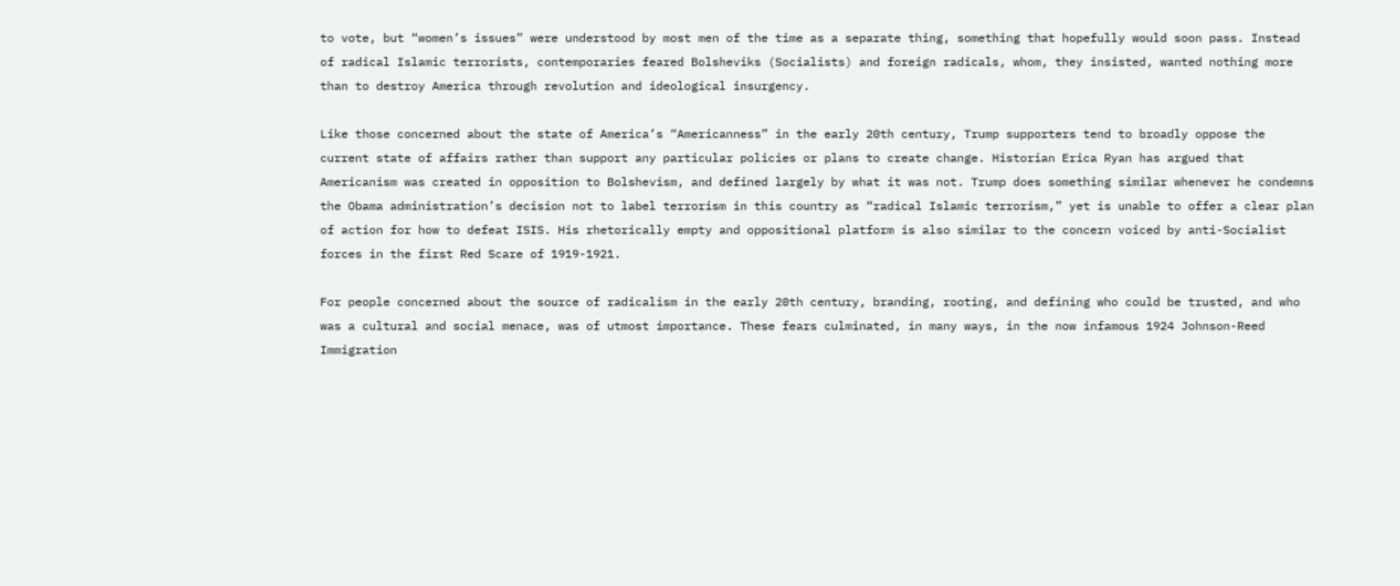to vote, but “women’s issues” were understood by most men of the time as a separate thing, something that hopefully would soon pass. Instead of radical Islamic terrorists, contemporaries feared Bolsheviks (Socialists) and foreign radicals, whom, they insisted, wanted nothing more than to destroy America through revolution and ideological insurgency.

Like those concerned about the state of America’s “Americanness” in the early 20th century, Trump supporters tend to broadly oppose the current state of affairs rather than support any particular policies or plans to create change. Historian Erica Ryan has argued that Americanism was created in opposition to Bolshevism, and defined largely by what it was not. Trump does something similar whenever he condemns the Obama administration’s decision not to label terrorism in this country as “radical Islamic terrorism,” yet is unable to offer a clear plan of action for how to defeat ISIS. His rhetorically empty and oppositional platform is also similar to the concern voiced by anti-Socialist forces in the first Red Scare of 1919-1921.

For people concerned about the source of radicalism in the early 20th century, branding, rooting, and defining who could be trusted, and who was a cultural and social menace, was of utmost importance. These fears culminated, in many ways, in the now infamous 1924 Johnson-Reed Immigration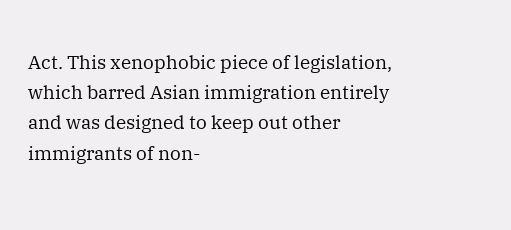Act. This xenophobic piece of legislation, which barred Asian immigration entirely and was designed to keep out other immigrants of non-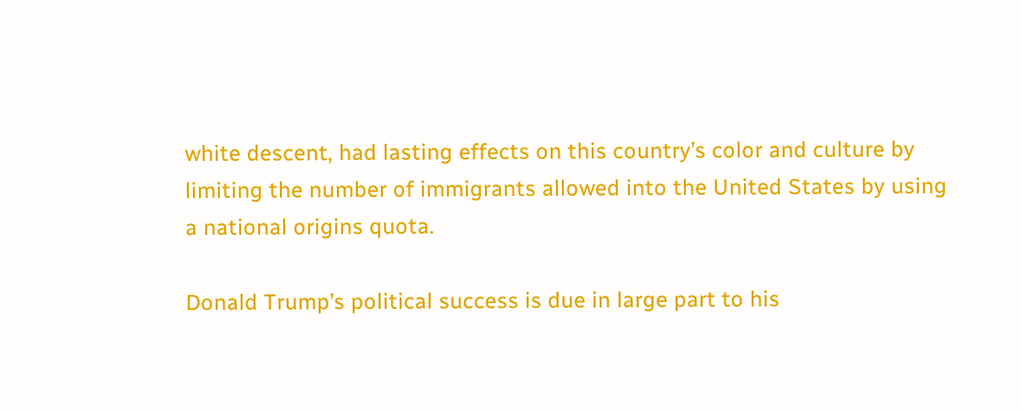white descent, had lasting effects on this country’s color and culture by limiting the number of immigrants allowed into the United States by using a national origins quota.

Donald Trump’s political success is due in large part to his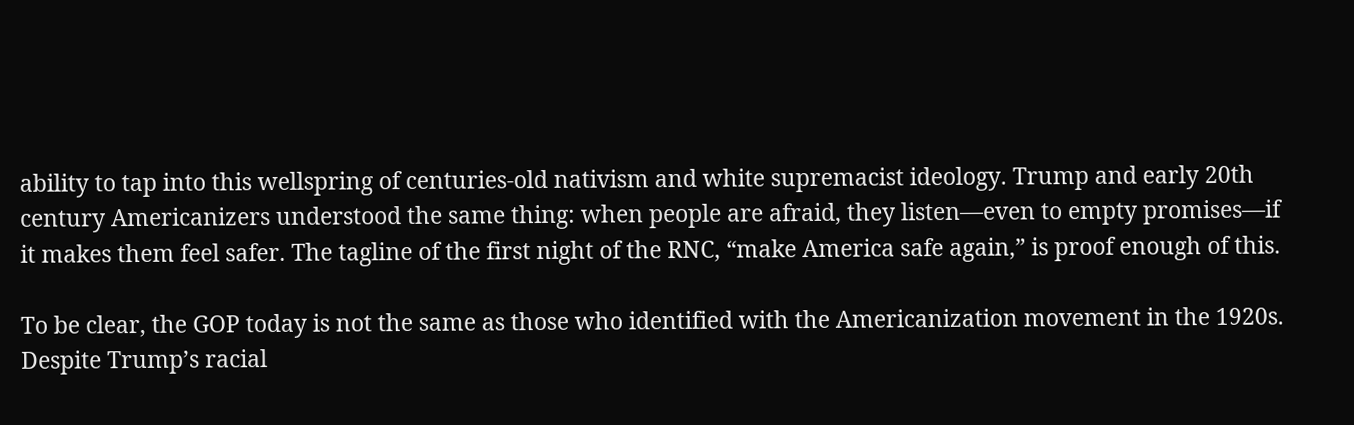ability to tap into this wellspring of centuries-old nativism and white supremacist ideology. Trump and early 20th century Americanizers understood the same thing: when people are afraid, they listen—even to empty promises—if it makes them feel safer. The tagline of the first night of the RNC, “make America safe again,” is proof enough of this.

To be clear, the GOP today is not the same as those who identified with the Americanization movement in the 1920s. Despite Trump’s racial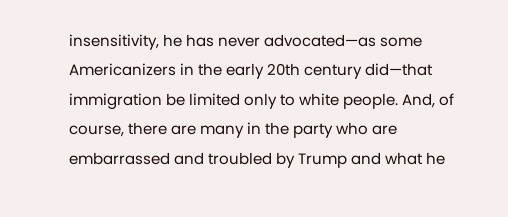insensitivity, he has never advocated—as some Americanizers in the early 20th century did—that immigration be limited only to white people. And, of course, there are many in the party who are embarrassed and troubled by Trump and what he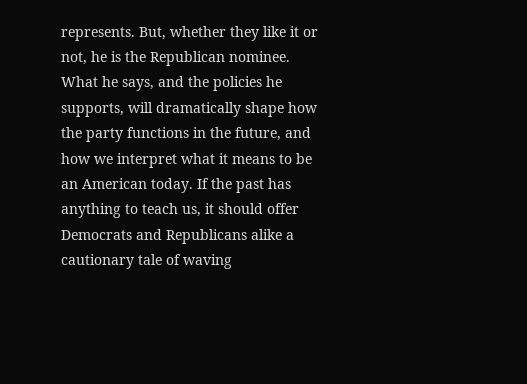represents. But, whether they like it or not, he is the Republican nominee. What he says, and the policies he supports, will dramatically shape how the party functions in the future, and how we interpret what it means to be an American today. If the past has anything to teach us, it should offer Democrats and Republicans alike a cautionary tale of waving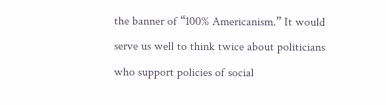the banner of “100% Americanism.” It would serve us well to think twice about politicians who support policies of social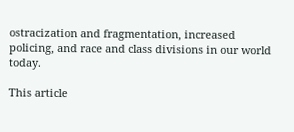ostracization and fragmentation, increased policing, and race and class divisions in our world today.

This article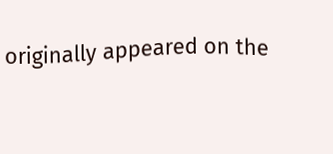originally appeared on the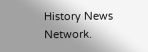History News Network.